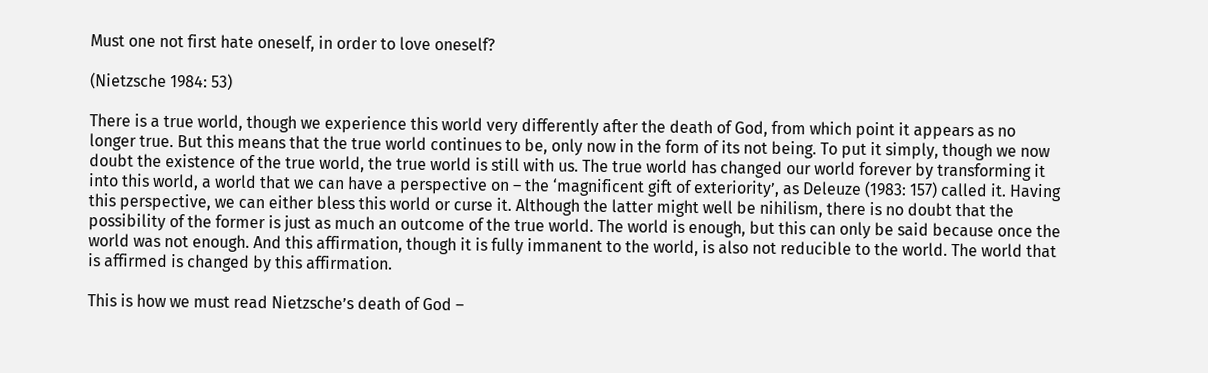Must one not first hate oneself, in order to love oneself?

(Nietzsche 1984: 53)

There is a true world, though we experience this world very differently after the death of God, from which point it appears as no longer true. But this means that the true world continues to be, only now in the form of its not being. To put it simply, though we now doubt the existence of the true world, the true world is still with us. The true world has changed our world forever by transforming it into this world, a world that we can have a perspective on – the ‘magnificent gift of exteriority’, as Deleuze (1983: 157) called it. Having this perspective, we can either bless this world or curse it. Although the latter might well be nihilism, there is no doubt that the possibility of the former is just as much an outcome of the true world. The world is enough, but this can only be said because once the world was not enough. And this affirmation, though it is fully immanent to the world, is also not reducible to the world. The world that is affirmed is changed by this affirmation.

This is how we must read Nietzsche’s death of God –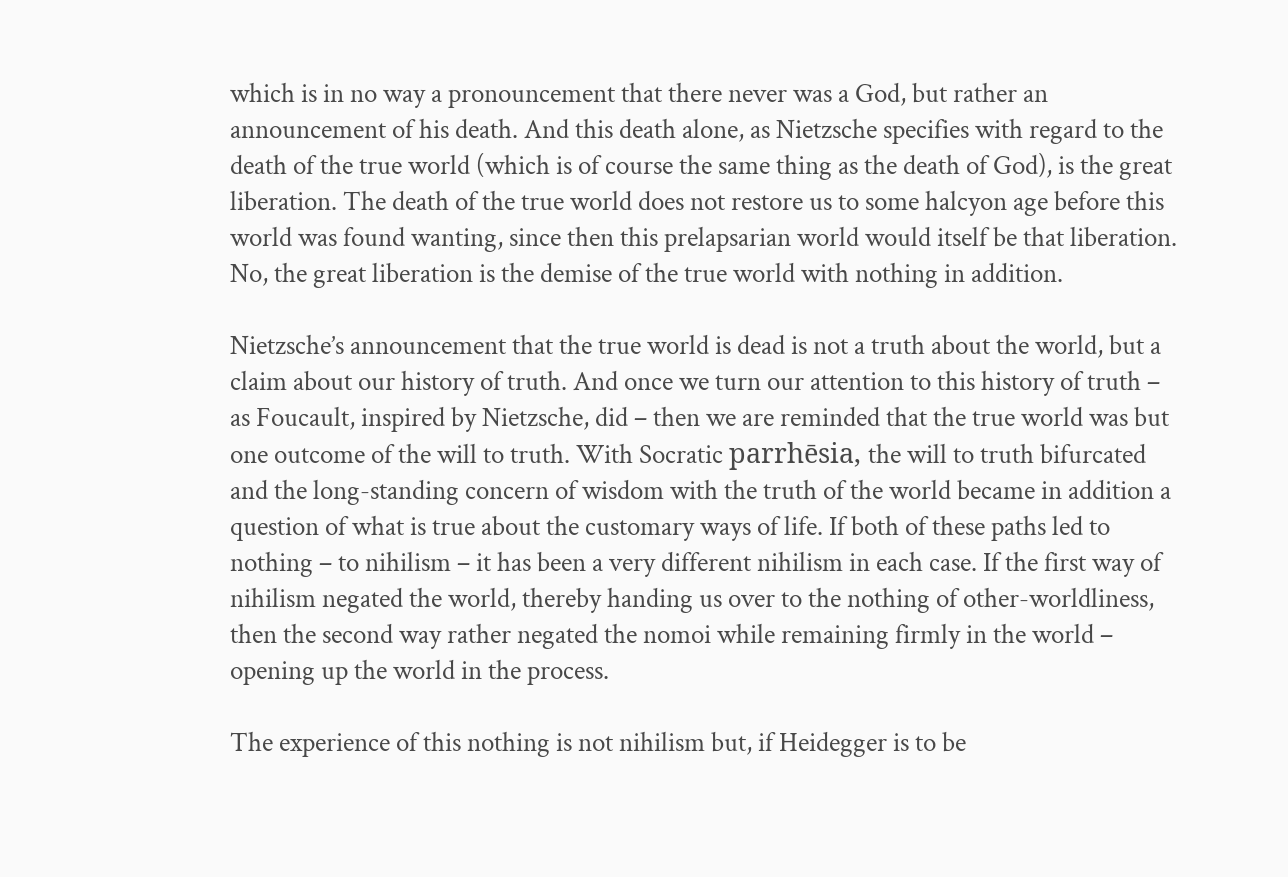which is in no way a pronouncement that there never was a God, but rather an announcement of his death. And this death alone, as Nietzsche specifies with regard to the death of the true world (which is of course the same thing as the death of God), is the great liberation. The death of the true world does not restore us to some halcyon age before this world was found wanting, since then this prelapsarian world would itself be that liberation. No, the great liberation is the demise of the true world with nothing in addition.

Nietzsche’s announcement that the true world is dead is not a truth about the world, but a claim about our history of truth. And once we turn our attention to this history of truth – as Foucault, inspired by Nietzsche, did – then we are reminded that the true world was but one outcome of the will to truth. With Socratic parrhēsia, the will to truth bifurcated and the long-standing concern of wisdom with the truth of the world became in addition a question of what is true about the customary ways of life. If both of these paths led to nothing – to nihilism – it has been a very different nihilism in each case. If the first way of nihilism negated the world, thereby handing us over to the nothing of other-worldliness, then the second way rather negated the nomoi while remaining firmly in the world – opening up the world in the process.

The experience of this nothing is not nihilism but, if Heidegger is to be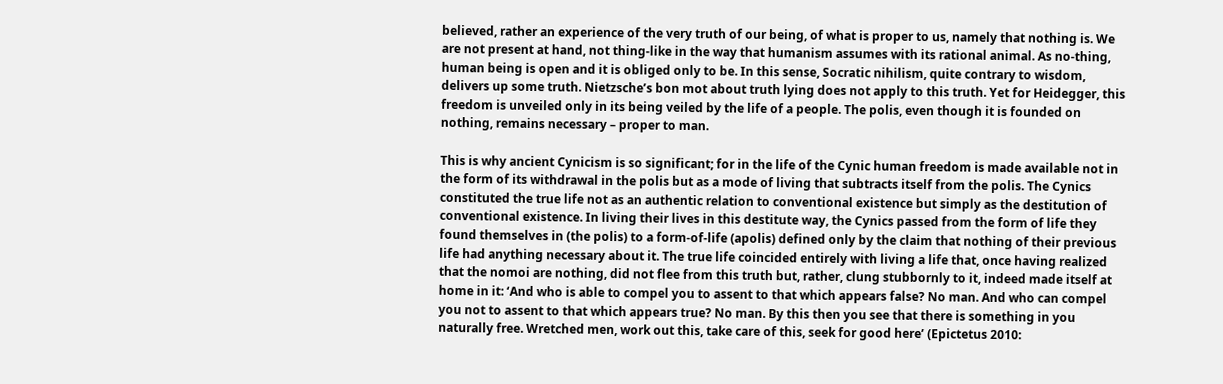believed, rather an experience of the very truth of our being, of what is proper to us, namely that nothing is. We are not present at hand, not thing-like in the way that humanism assumes with its rational animal. As no-thing, human being is open and it is obliged only to be. In this sense, Socratic nihilism, quite contrary to wisdom, delivers up some truth. Nietzsche’s bon mot about truth lying does not apply to this truth. Yet for Heidegger, this freedom is unveiled only in its being veiled by the life of a people. The polis, even though it is founded on nothing, remains necessary – proper to man.

This is why ancient Cynicism is so significant; for in the life of the Cynic human freedom is made available not in the form of its withdrawal in the polis but as a mode of living that subtracts itself from the polis. The Cynics constituted the true life not as an authentic relation to conventional existence but simply as the destitution of conventional existence. In living their lives in this destitute way, the Cynics passed from the form of life they found themselves in (the polis) to a form-of-life (apolis) defined only by the claim that nothing of their previous life had anything necessary about it. The true life coincided entirely with living a life that, once having realized that the nomoi are nothing, did not flee from this truth but, rather, clung stubbornly to it, indeed made itself at home in it: ‘And who is able to compel you to assent to that which appears false? No man. And who can compel you not to assent to that which appears true? No man. By this then you see that there is something in you naturally free. Wretched men, work out this, take care of this, seek for good here’ (Epictetus 2010: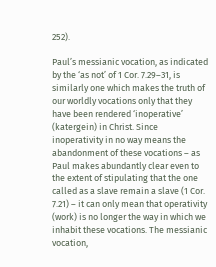252).

Paul’s messianic vocation, as indicated by the ‘as not’ of 1 Cor. 7.29–31, is similarly one which makes the truth of our worldly vocations only that they have been rendered ‘inoperative’ (katergein) in Christ. Since inoperativity in no way means the abandonment of these vocations – as Paul makes abundantly clear even to the extent of stipulating that the one called as a slave remain a slave (1 Cor. 7.21) – it can only mean that operativity (work) is no longer the way in which we inhabit these vocations. The messianic vocation,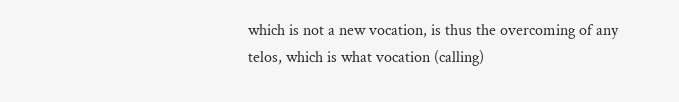which is not a new vocation, is thus the overcoming of any telos, which is what vocation (calling)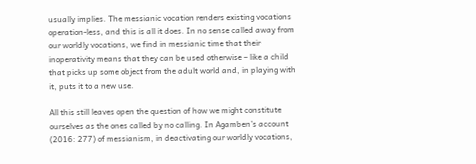usually implies. The messianic vocation renders existing vocations operation-less, and this is all it does. In no sense called away from our worldly vocations, we find in messianic time that their inoperativity means that they can be used otherwise – like a child that picks up some object from the adult world and, in playing with it, puts it to a new use.

All this still leaves open the question of how we might constitute ourselves as the ones called by no calling. In Agamben’s account (2016: 277) of messianism, in deactivating our worldly vocations,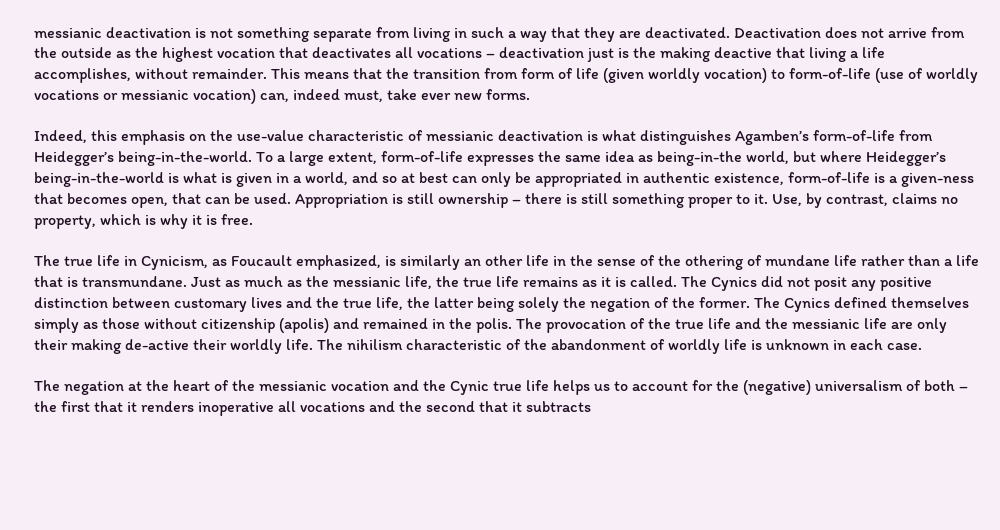messianic deactivation is not something separate from living in such a way that they are deactivated. Deactivation does not arrive from the outside as the highest vocation that deactivates all vocations – deactivation just is the making deactive that living a life accomplishes, without remainder. This means that the transition from form of life (given worldly vocation) to form-of-life (use of worldly vocations or messianic vocation) can, indeed must, take ever new forms.

Indeed, this emphasis on the use-value characteristic of messianic deactivation is what distinguishes Agamben’s form-of-life from Heidegger’s being-in-the-world. To a large extent, form-of-life expresses the same idea as being-in-the world, but where Heidegger’s being-in-the-world is what is given in a world, and so at best can only be appropriated in authentic existence, form-of-life is a given-ness that becomes open, that can be used. Appropriation is still ownership – there is still something proper to it. Use, by contrast, claims no property, which is why it is free.

The true life in Cynicism, as Foucault emphasized, is similarly an other life in the sense of the othering of mundane life rather than a life that is transmundane. Just as much as the messianic life, the true life remains as it is called. The Cynics did not posit any positive distinction between customary lives and the true life, the latter being solely the negation of the former. The Cynics defined themselves simply as those without citizenship (apolis) and remained in the polis. The provocation of the true life and the messianic life are only their making de-active their worldly life. The nihilism characteristic of the abandonment of worldly life is unknown in each case.

The negation at the heart of the messianic vocation and the Cynic true life helps us to account for the (negative) universalism of both – the first that it renders inoperative all vocations and the second that it subtracts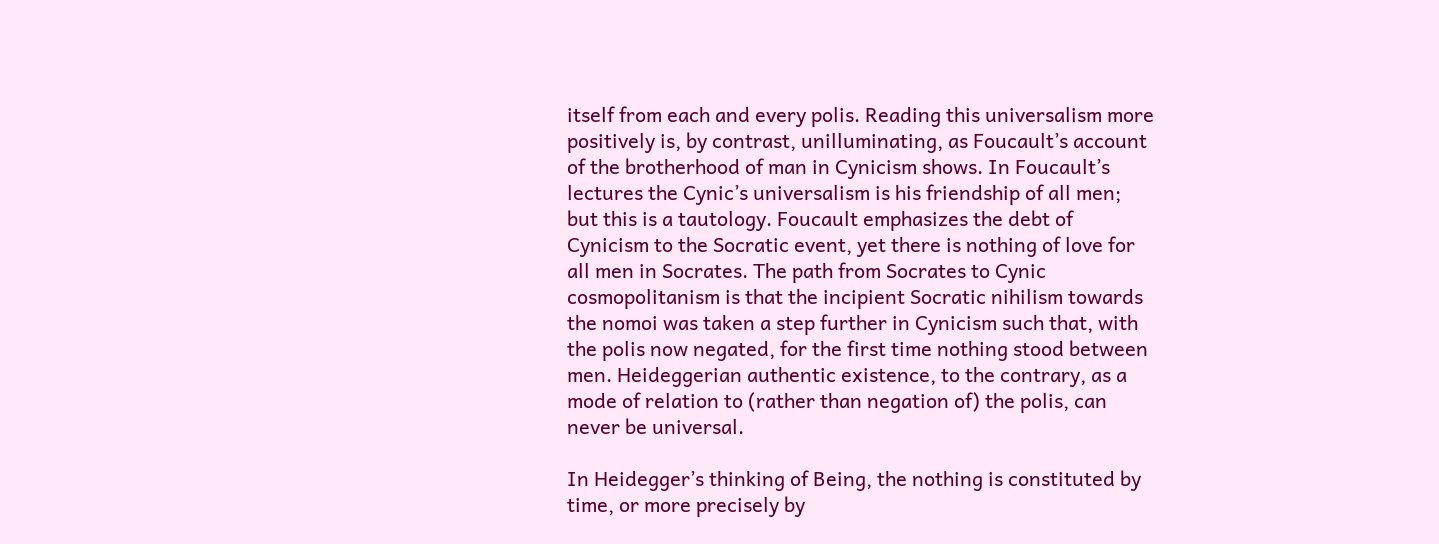itself from each and every polis. Reading this universalism more positively is, by contrast, unilluminating, as Foucault’s account of the brotherhood of man in Cynicism shows. In Foucault’s lectures the Cynic’s universalism is his friendship of all men; but this is a tautology. Foucault emphasizes the debt of Cynicism to the Socratic event, yet there is nothing of love for all men in Socrates. The path from Socrates to Cynic cosmopolitanism is that the incipient Socratic nihilism towards the nomoi was taken a step further in Cynicism such that, with the polis now negated, for the first time nothing stood between men. Heideggerian authentic existence, to the contrary, as a mode of relation to (rather than negation of) the polis, can never be universal.

In Heidegger’s thinking of Being, the nothing is constituted by time, or more precisely by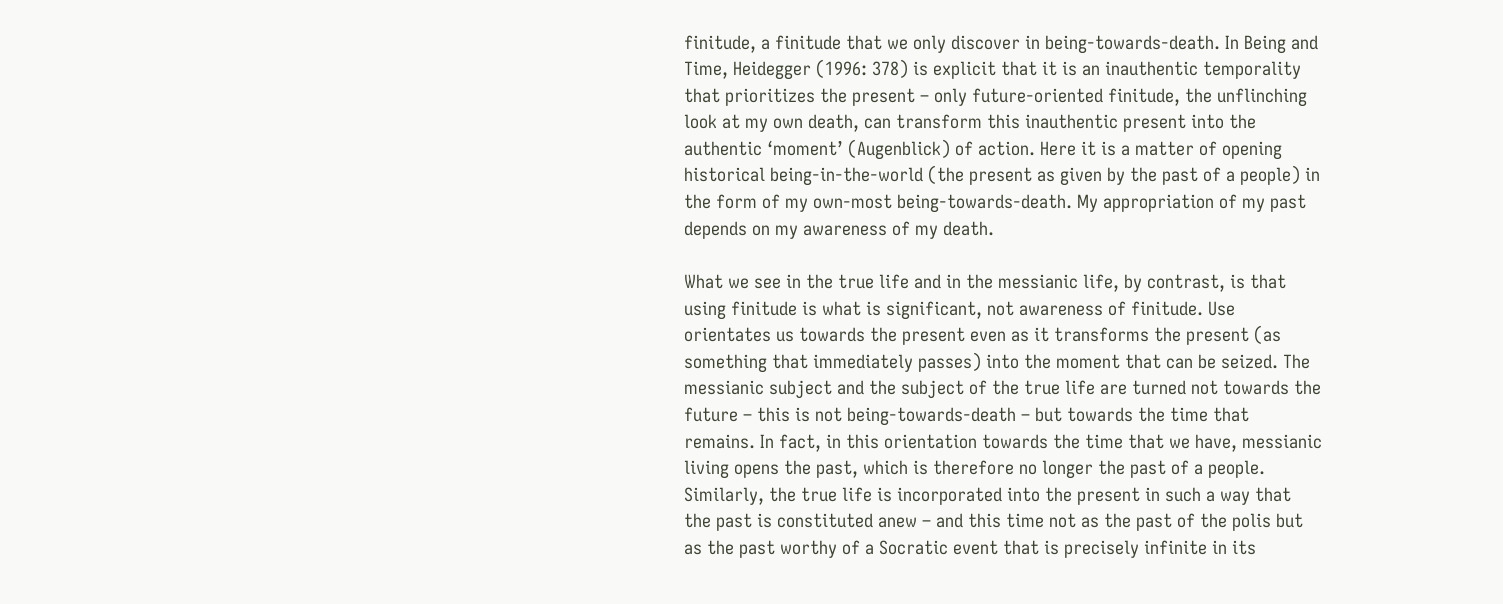finitude, a finitude that we only discover in being-towards-death. In Being and Time, Heidegger (1996: 378) is explicit that it is an inauthentic temporality that prioritizes the present – only future-oriented finitude, the unflinching look at my own death, can transform this inauthentic present into the authentic ‘moment’ (Augenblick) of action. Here it is a matter of opening historical being-in-the-world (the present as given by the past of a people) in the form of my own-most being-towards-death. My appropriation of my past depends on my awareness of my death.

What we see in the true life and in the messianic life, by contrast, is that using finitude is what is significant, not awareness of finitude. Use orientates us towards the present even as it transforms the present (as something that immediately passes) into the moment that can be seized. The messianic subject and the subject of the true life are turned not towards the future – this is not being-towards-death – but towards the time that remains. In fact, in this orientation towards the time that we have, messianic living opens the past, which is therefore no longer the past of a people. Similarly, the true life is incorporated into the present in such a way that the past is constituted anew – and this time not as the past of the polis but as the past worthy of a Socratic event that is precisely infinite in its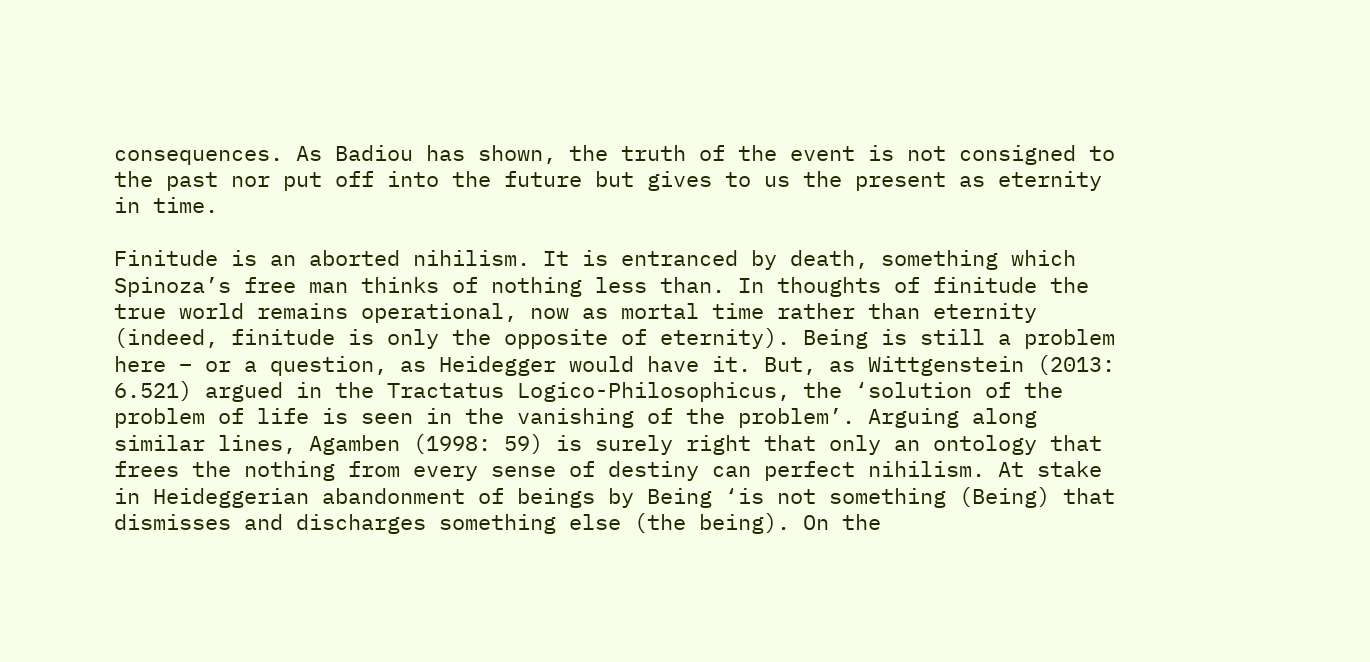consequences. As Badiou has shown, the truth of the event is not consigned to the past nor put off into the future but gives to us the present as eternity in time.

Finitude is an aborted nihilism. It is entranced by death, something which Spinoza’s free man thinks of nothing less than. In thoughts of finitude the true world remains operational, now as mortal time rather than eternity (indeed, finitude is only the opposite of eternity). Being is still a problem here – or a question, as Heidegger would have it. But, as Wittgenstein (2013: 6.521) argued in the Tractatus Logico-Philosophicus, the ‘solution of the problem of life is seen in the vanishing of the problem’. Arguing along similar lines, Agamben (1998: 59) is surely right that only an ontology that frees the nothing from every sense of destiny can perfect nihilism. At stake in Heideggerian abandonment of beings by Being ‘is not something (Being) that dismisses and discharges something else (the being). On the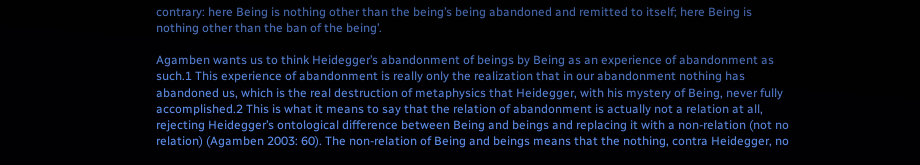contrary: here Being is nothing other than the being’s being abandoned and remitted to itself; here Being is nothing other than the ban of the being’.

Agamben wants us to think Heidegger’s abandonment of beings by Being as an experience of abandonment as such.1 This experience of abandonment is really only the realization that in our abandonment nothing has abandoned us, which is the real destruction of metaphysics that Heidegger, with his mystery of Being, never fully accomplished.2 This is what it means to say that the relation of abandonment is actually not a relation at all, rejecting Heidegger’s ontological difference between Being and beings and replacing it with a non-relation (not no relation) (Agamben 2003: 60). The non-relation of Being and beings means that the nothing, contra Heidegger, no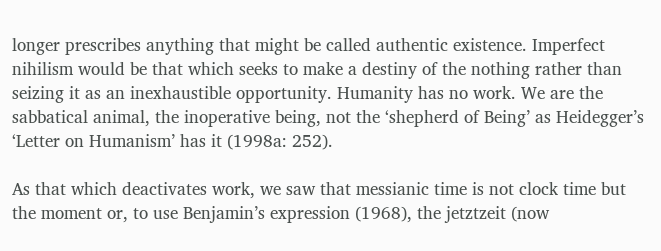longer prescribes anything that might be called authentic existence. Imperfect nihilism would be that which seeks to make a destiny of the nothing rather than seizing it as an inexhaustible opportunity. Humanity has no work. We are the sabbatical animal, the inoperative being, not the ‘shepherd of Being’ as Heidegger’s ‘Letter on Humanism’ has it (1998a: 252).

As that which deactivates work, we saw that messianic time is not clock time but the moment or, to use Benjamin’s expression (1968), the jetztzeit (now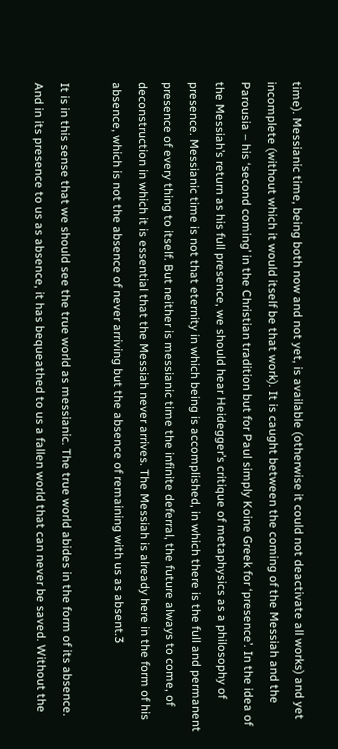time). Messianic time, being both now and not yet, is available (otherwise it could not deactivate all works) and yet incomplete (without which it would itself be that work). It is caught between the coming of the Messiah and the Parousia – his ‘second coming’ in the Christian tradition but for Paul simply Koine Greek for ‘presence’. In the idea of the Messiah’s return as his full presence, we should hear Heidegger’s critique of metaphysics as a philosophy of presence. Messianic time is not that eternity in which being is accomplished, in which there is the full and permanent presence of every thing to itself. But neither is messianic time the infinite deferral, the future always to come, of deconstruction in which it is essential that the Messiah never arrives. The Messiah is already here in the form of his absence, which is not the absence of never arriving but the absence of remaining with us as absent.3

It is in this sense that we should see the true world as messianic. The true world abides in the form of its absence. And in its presence to us as absence, it has bequeathed to us a fallen world that can never be saved. Without the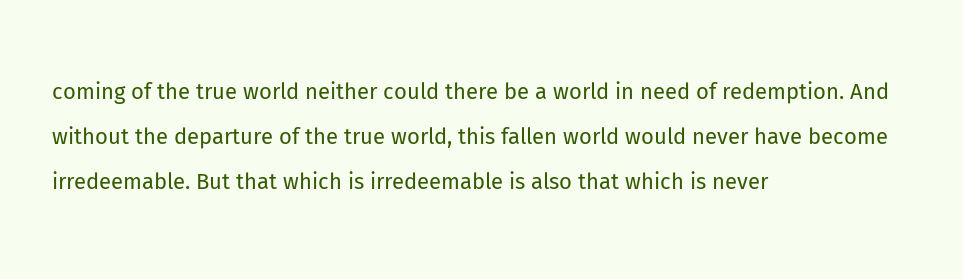coming of the true world neither could there be a world in need of redemption. And without the departure of the true world, this fallen world would never have become irredeemable. But that which is irredeemable is also that which is never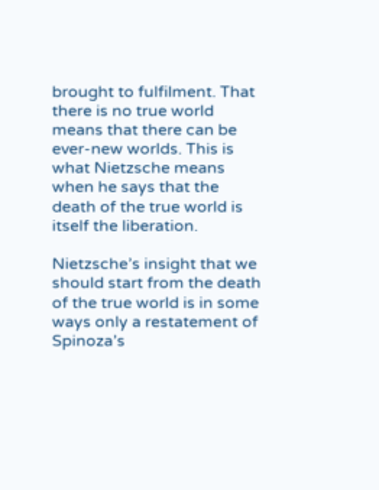brought to fulfilment. That there is no true world means that there can be ever-new worlds. This is what Nietzsche means when he says that the death of the true world is itself the liberation.

Nietzsche’s insight that we should start from the death of the true world is in some ways only a restatement of Spinoza’s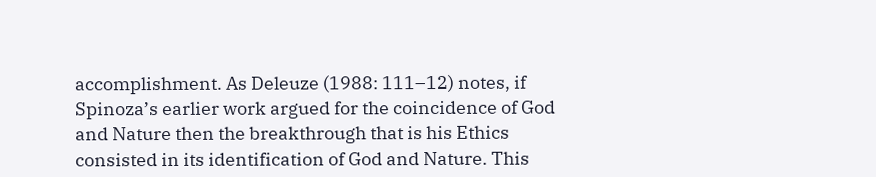accomplishment. As Deleuze (1988: 111–12) notes, if Spinoza’s earlier work argued for the coincidence of God and Nature then the breakthrough that is his Ethics consisted in its identification of God and Nature. This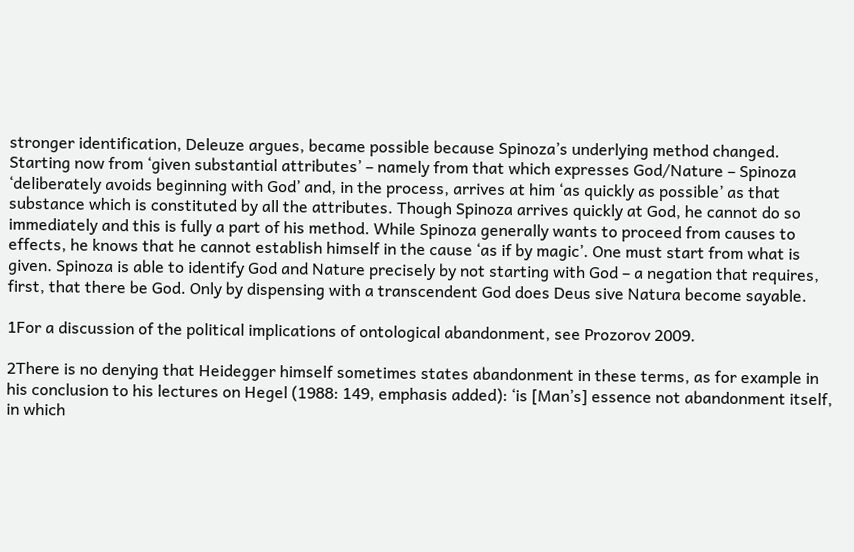stronger identification, Deleuze argues, became possible because Spinoza’s underlying method changed. Starting now from ‘given substantial attributes’ – namely from that which expresses God/Nature – Spinoza ‘deliberately avoids beginning with God’ and, in the process, arrives at him ‘as quickly as possible’ as that substance which is constituted by all the attributes. Though Spinoza arrives quickly at God, he cannot do so immediately and this is fully a part of his method. While Spinoza generally wants to proceed from causes to effects, he knows that he cannot establish himself in the cause ‘as if by magic’. One must start from what is given. Spinoza is able to identify God and Nature precisely by not starting with God – a negation that requires, first, that there be God. Only by dispensing with a transcendent God does Deus sive Natura become sayable.

1For a discussion of the political implications of ontological abandonment, see Prozorov 2009.

2There is no denying that Heidegger himself sometimes states abandonment in these terms, as for example in his conclusion to his lectures on Hegel (1988: 149, emphasis added): ‘is [Man’s] essence not abandonment itself, in which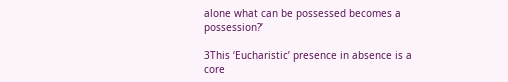alone what can be possessed becomes a possession?’

3This ‘Eucharistic’ presence in absence is a core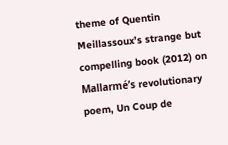theme of Quentin Meillassoux’s strange but compelling book (2012) on Mallarmé’s revolutionary poem, Un Coup de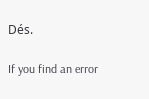Dés.

If you find an error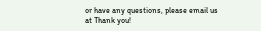or have any questions, please email us at Thank you!